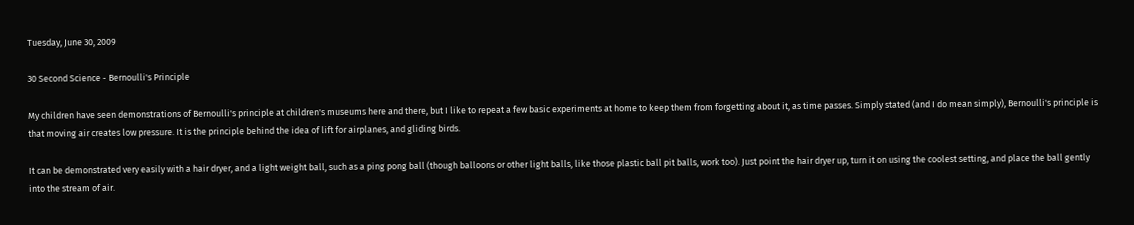Tuesday, June 30, 2009

30 Second Science - Bernoulli's Principle

My children have seen demonstrations of Bernoulli's principle at children's museums here and there, but I like to repeat a few basic experiments at home to keep them from forgetting about it, as time passes. Simply stated (and I do mean simply), Bernoulli's principle is that moving air creates low pressure. It is the principle behind the idea of lift for airplanes, and gliding birds.

It can be demonstrated very easily with a hair dryer, and a light weight ball, such as a ping pong ball (though balloons or other light balls, like those plastic ball pit balls, work too). Just point the hair dryer up, turn it on using the coolest setting, and place the ball gently into the stream of air.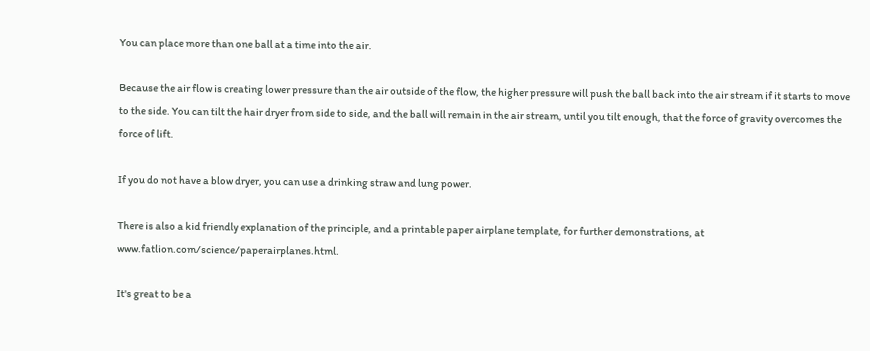You can place more than one ball at a time into the air.

Because the air flow is creating lower pressure than the air outside of the flow, the higher pressure will push the ball back into the air stream if it starts to move to the side. You can tilt the hair dryer from side to side, and the ball will remain in the air stream, until you tilt enough, that the force of gravity overcomes the force of lift.

If you do not have a blow dryer, you can use a drinking straw and lung power.

There is also a kid friendly explanation of the principle, and a printable paper airplane template, for further demonstrations, at www.fatlion.com/science/paperairplanes.html.

It's great to be a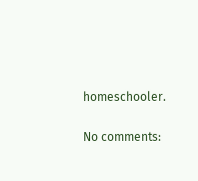homeschooler.

No comments: